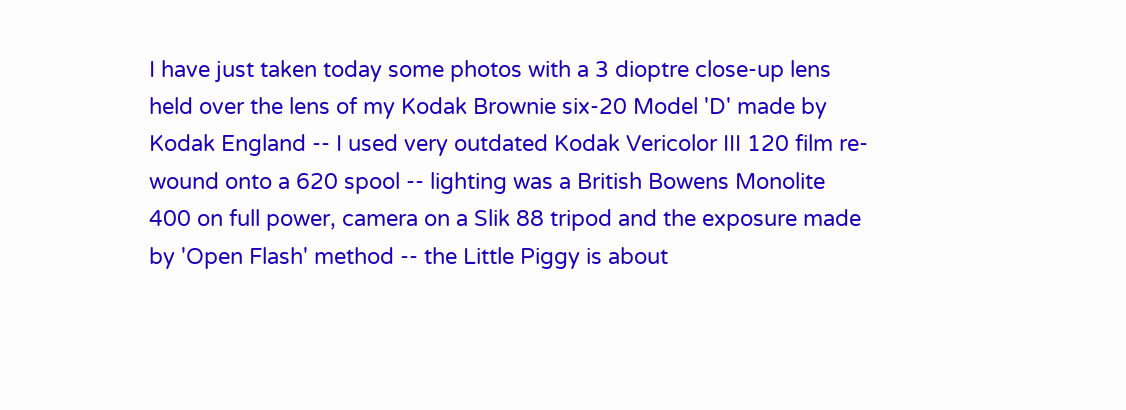I have just taken today some photos with a 3 dioptre close-up lens held over the lens of my Kodak Brownie six-20 Model 'D' made by Kodak England -- I used very outdated Kodak Vericolor III 120 film re-wound onto a 620 spool -- lighting was a British Bowens Monolite 400 on full power, camera on a Slik 88 tripod and the exposure made by 'Open Flash' method -- the Little Piggy is about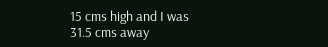15 cms high and I was 31.5 cms away